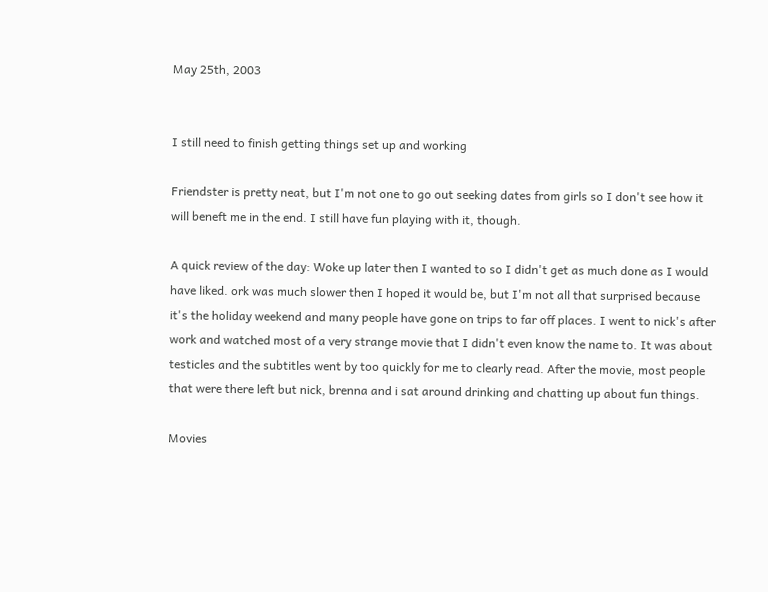May 25th, 2003


I still need to finish getting things set up and working

Friendster is pretty neat, but I'm not one to go out seeking dates from girls so I don't see how it will beneft me in the end. I still have fun playing with it, though.

A quick review of the day: Woke up later then I wanted to so I didn't get as much done as I would have liked. ork was much slower then I hoped it would be, but I'm not all that surprised because it's the holiday weekend and many people have gone on trips to far off places. I went to nick's after work and watched most of a very strange movie that I didn't even know the name to. It was about testicles and the subtitles went by too quickly for me to clearly read. After the movie, most people that were there left but nick, brenna and i sat around drinking and chatting up about fun things.

Movies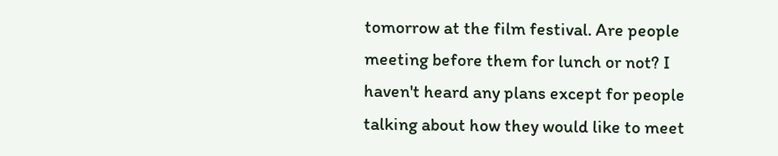tomorrow at the film festival. Are people meeting before them for lunch or not? I haven't heard any plans except for people talking about how they would like to meet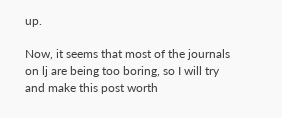up.

Now, it seems that most of the journals on lj are being too boring, so I will try and make this post worth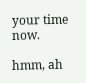your time now.

hmm, ah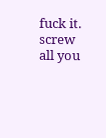fuck it. screw all you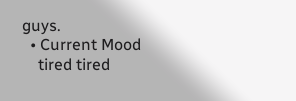guys.
  • Current Mood
    tired tired